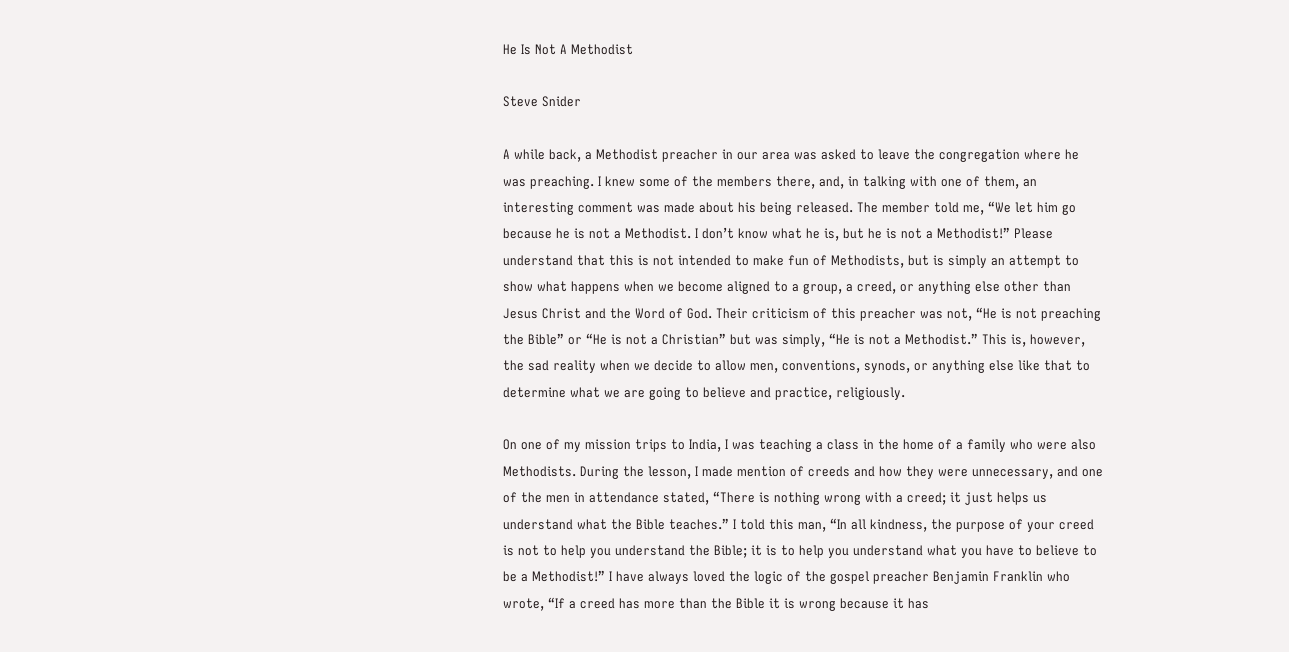He Is Not A Methodist

Steve Snider

A while back, a Methodist preacher in our area was asked to leave the congregation where he was preaching. I knew some of the members there, and, in talking with one of them, an interesting comment was made about his being released. The member told me, “We let him go because he is not a Methodist. I don’t know what he is, but he is not a Methodist!” Please understand that this is not intended to make fun of Methodists, but is simply an attempt to show what happens when we become aligned to a group, a creed, or anything else other than Jesus Christ and the Word of God. Their criticism of this preacher was not, “He is not preaching the Bible” or “He is not a Christian” but was simply, “He is not a Methodist.” This is, however, the sad reality when we decide to allow men, conventions, synods, or anything else like that to determine what we are going to believe and practice, religiously.

On one of my mission trips to India, I was teaching a class in the home of a family who were also Methodists. During the lesson, I made mention of creeds and how they were unnecessary, and one of the men in attendance stated, “There is nothing wrong with a creed; it just helps us understand what the Bible teaches.” I told this man, “In all kindness, the purpose of your creed is not to help you understand the Bible; it is to help you understand what you have to believe to be a Methodist!” I have always loved the logic of the gospel preacher Benjamin Franklin who wrote, “If a creed has more than the Bible it is wrong because it has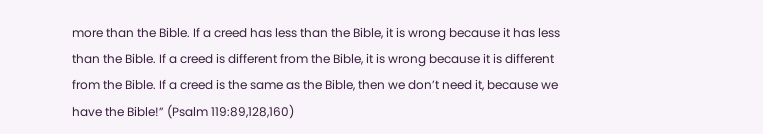more than the Bible. If a creed has less than the Bible, it is wrong because it has less than the Bible. If a creed is different from the Bible, it is wrong because it is different from the Bible. If a creed is the same as the Bible, then we don’t need it, because we have the Bible!” (Psalm 119:89,128,160)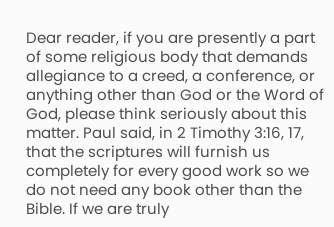Dear reader, if you are presently a part of some religious body that demands allegiance to a creed, a conference, or anything other than God or the Word of God, please think seriously about this matter. Paul said, in 2 Timothy 3:16, 17, that the scriptures will furnish us completely for every good work so we do not need any book other than the Bible. If we are truly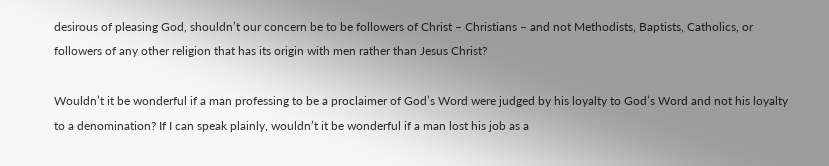desirous of pleasing God, shouldn’t our concern be to be followers of Christ – Christians – and not Methodists, Baptists, Catholics, or followers of any other religion that has its origin with men rather than Jesus Christ?

Wouldn’t it be wonderful if a man professing to be a proclaimer of God’s Word were judged by his loyalty to God’s Word and not his loyalty to a denomination? If I can speak plainly, wouldn’t it be wonderful if a man lost his job as a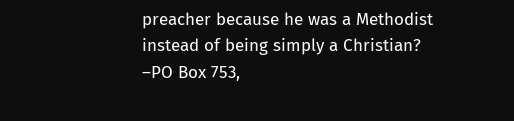preacher because he was a Methodist instead of being simply a Christian? –PO Box 753,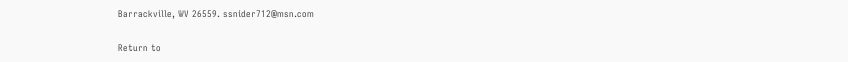Barrackville, WV 26559. ssnider712@msn.com

Return to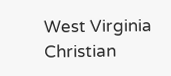West Virginia Christian